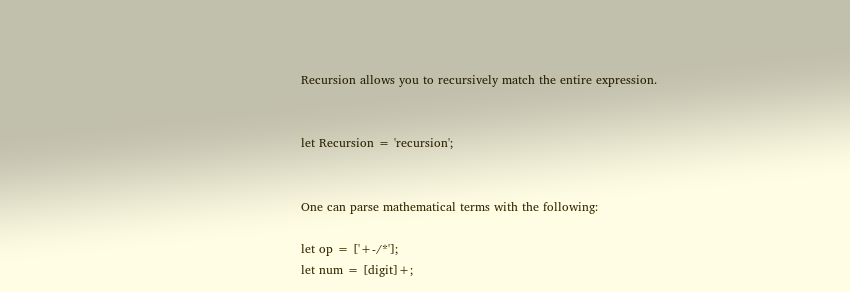Recursion allows you to recursively match the entire expression.


let Recursion = 'recursion';


One can parse mathematical terms with the following:

let op = ['+-/*'];
let num = [digit]+;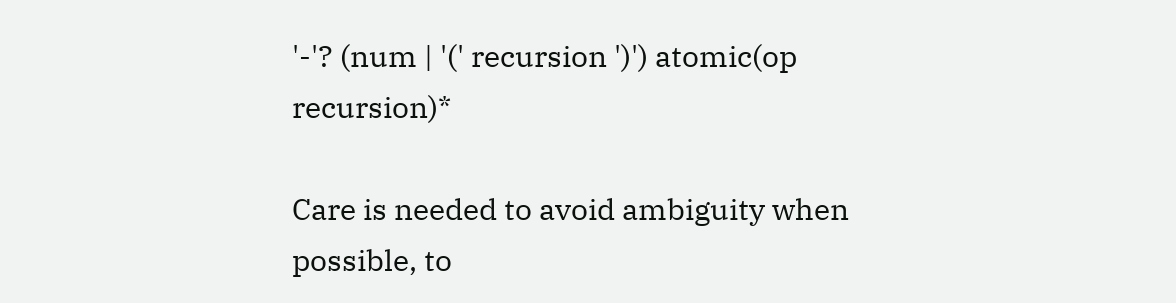'-'? (num | '(' recursion ')') atomic(op recursion)*

Care is needed to avoid ambiguity when possible, to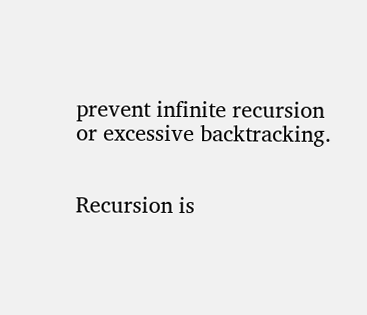prevent infinite recursion or excessive backtracking.


Recursion is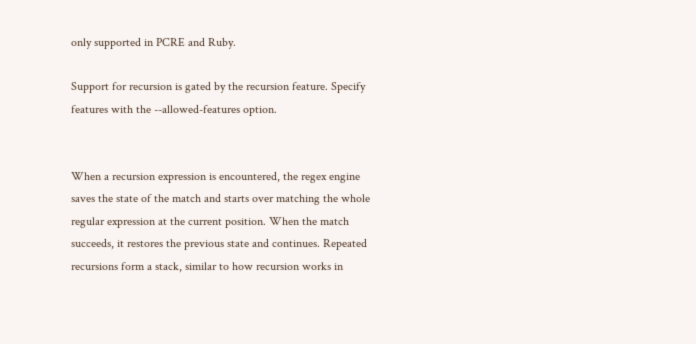only supported in PCRE and Ruby.

Support for recursion is gated by the recursion feature. Specify features with the --allowed-features option.


When a recursion expression is encountered, the regex engine saves the state of the match and starts over matching the whole regular expression at the current position. When the match succeeds, it restores the previous state and continues. Repeated recursions form a stack, similar to how recursion works in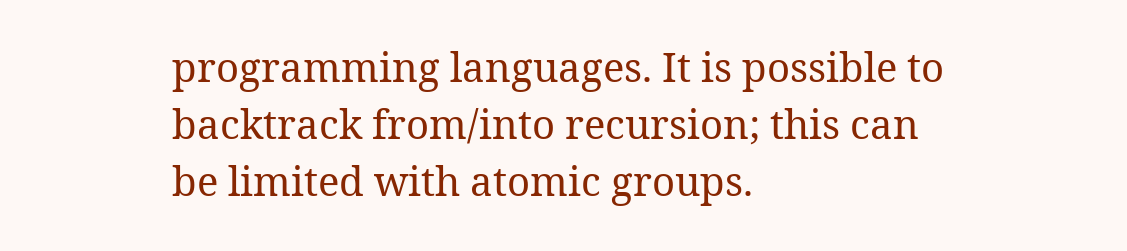programming languages. It is possible to backtrack from/into recursion; this can be limited with atomic groups.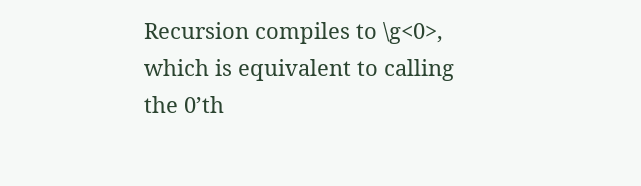Recursion compiles to \g<0>, which is equivalent to calling the 0’th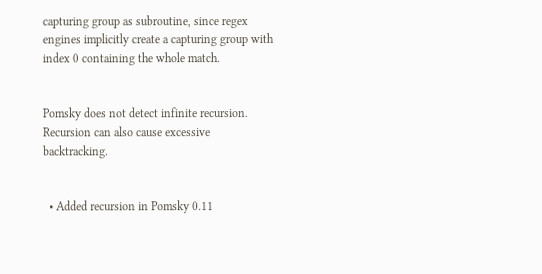capturing group as subroutine, since regex engines implicitly create a capturing group with index 0 containing the whole match.


Pomsky does not detect infinite recursion. Recursion can also cause excessive backtracking.


  • Added recursion in Pomsky 0.11